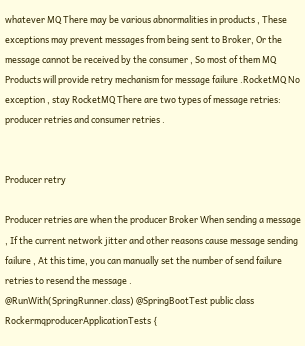whatever MQ There may be various abnormalities in products , These exceptions may prevent messages from being sent to Broker, Or the message cannot be received by the consumer , So most of them MQ Products will provide retry mechanism for message failure .RocketMQ No exception , stay RocketMQ There are two types of message retries: producer retries and consumer retries .


Producer retry

Producer retries are when the producer Broker When sending a message , If the current network jitter and other reasons cause message sending failure , At this time, you can manually set the number of send failure retries to resend the message .
@RunWith(SpringRunner.class) @SpringBootTest public class
RockermqproducerApplicationTests {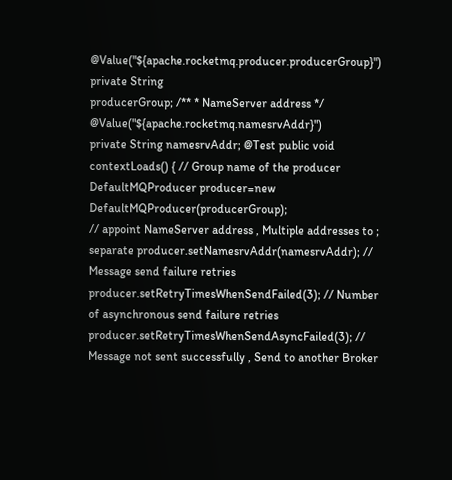@Value("${apache.rocketmq.producer.producerGroup}") private String
producerGroup; /** * NameServer address */ @Value("${apache.rocketmq.namesrvAddr}")
private String namesrvAddr; @Test public void contextLoads() { // Group name of the producer
DefaultMQProducer producer=new DefaultMQProducer(producerGroup);
// appoint NameServer address , Multiple addresses to ; separate producer.setNamesrvAddr(namesrvAddr); // Message send failure retries
producer.setRetryTimesWhenSendFailed(3); // Number of asynchronous send failure retries
producer.setRetryTimesWhenSendAsyncFailed(3); // Message not sent successfully , Send to another Broker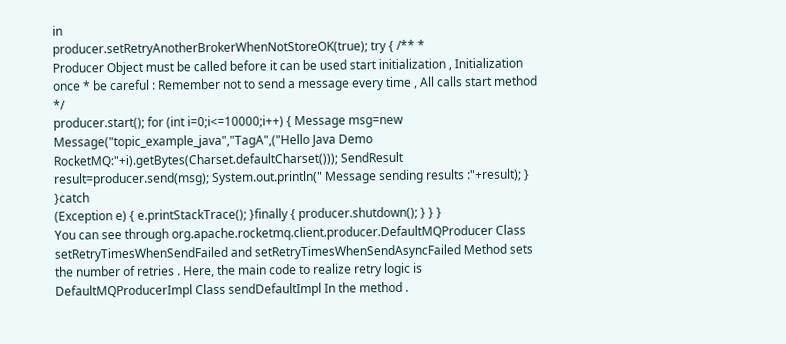in
producer.setRetryAnotherBrokerWhenNotStoreOK(true); try { /** *
Producer Object must be called before it can be used start initialization , Initialization once * be careful : Remember not to send a message every time , All calls start method */
producer.start(); for (int i=0;i<=10000;i++) { Message msg=new
Message("topic_example_java","TagA",("Hello Java Demo
RocketMQ:"+i).getBytes(Charset.defaultCharset())); SendResult
result=producer.send(msg); System.out.println(" Message sending results :"+result); } }catch
(Exception e) { e.printStackTrace(); }finally { producer.shutdown(); } } }
You can see through org.apache.rocketmq.client.producer.DefaultMQProducer Class setRetryTimesWhenSendFailed and setRetryTimesWhenSendAsyncFailed Method sets the number of retries . Here, the main code to realize retry logic is DefaultMQProducerImpl Class sendDefaultImpl In the method .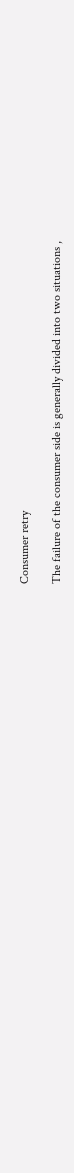Consumer retry

The failure of the consumer side is generally divided into two situations ,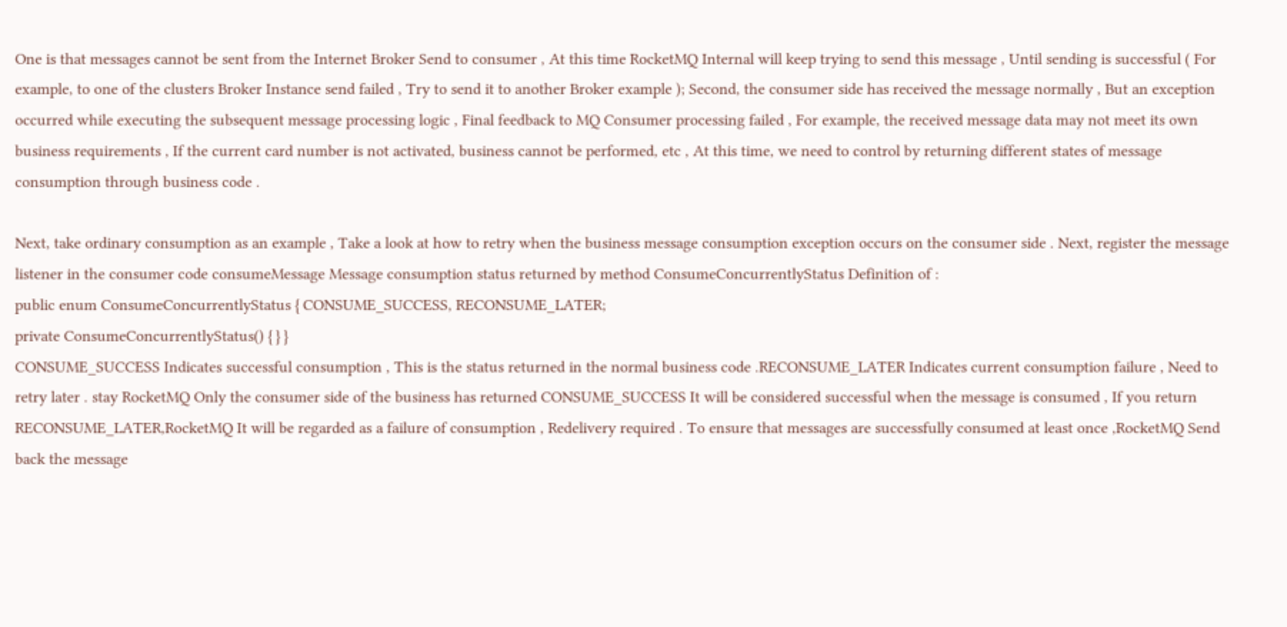One is that messages cannot be sent from the Internet Broker Send to consumer , At this time RocketMQ Internal will keep trying to send this message , Until sending is successful ( For example, to one of the clusters Broker Instance send failed , Try to send it to another Broker example ); Second, the consumer side has received the message normally , But an exception occurred while executing the subsequent message processing logic , Final feedback to MQ Consumer processing failed , For example, the received message data may not meet its own business requirements , If the current card number is not activated, business cannot be performed, etc , At this time, we need to control by returning different states of message consumption through business code .

Next, take ordinary consumption as an example , Take a look at how to retry when the business message consumption exception occurs on the consumer side . Next, register the message listener in the consumer code consumeMessage Message consumption status returned by method ConsumeConcurrentlyStatus Definition of :
public enum ConsumeConcurrentlyStatus { CONSUME_SUCCESS, RECONSUME_LATER;
private ConsumeConcurrentlyStatus() { } }
CONSUME_SUCCESS Indicates successful consumption , This is the status returned in the normal business code .RECONSUME_LATER Indicates current consumption failure , Need to retry later . stay RocketMQ Only the consumer side of the business has returned CONSUME_SUCCESS It will be considered successful when the message is consumed , If you return RECONSUME_LATER,RocketMQ It will be regarded as a failure of consumption , Redelivery required . To ensure that messages are successfully consumed at least once ,RocketMQ Send back the message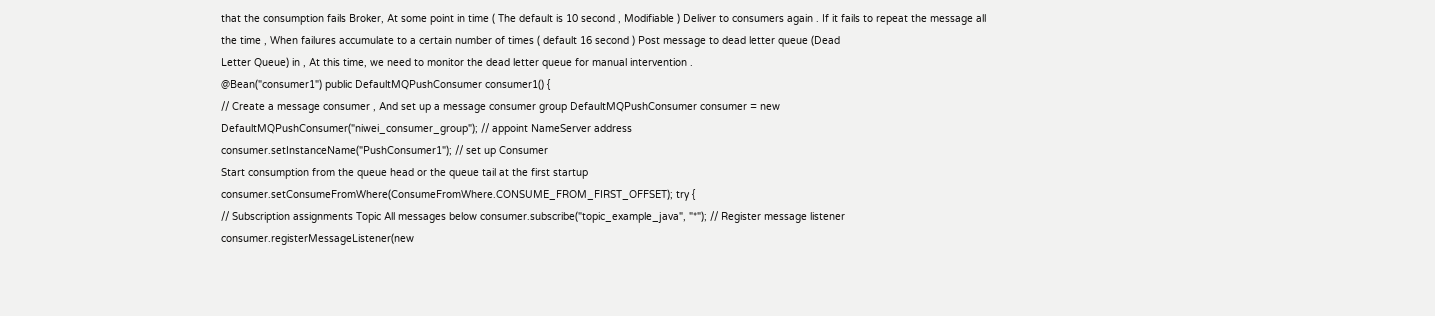that the consumption fails Broker, At some point in time ( The default is 10 second , Modifiable ) Deliver to consumers again . If it fails to repeat the message all the time , When failures accumulate to a certain number of times ( default 16 second ) Post message to dead letter queue (Dead
Letter Queue) in , At this time, we need to monitor the dead letter queue for manual intervention .
@Bean("consumer1") public DefaultMQPushConsumer consumer1() {
// Create a message consumer , And set up a message consumer group DefaultMQPushConsumer consumer = new
DefaultMQPushConsumer("niwei_consumer_group"); // appoint NameServer address
consumer.setInstanceName("PushConsumer1"); // set up Consumer
Start consumption from the queue head or the queue tail at the first startup
consumer.setConsumeFromWhere(ConsumeFromWhere.CONSUME_FROM_FIRST_OFFSET); try {
// Subscription assignments Topic All messages below consumer.subscribe("topic_example_java", "*"); // Register message listener
consumer.registerMessageListener(new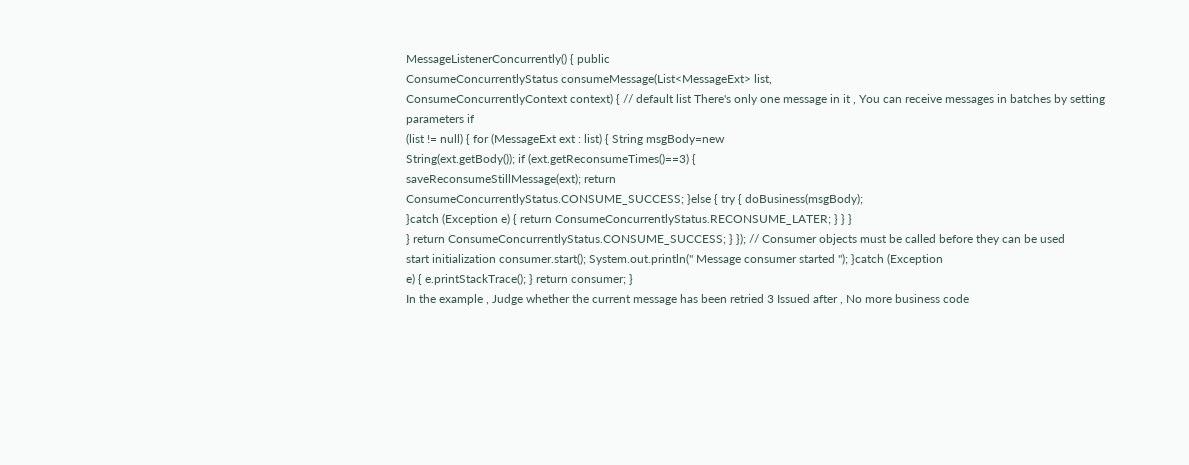MessageListenerConcurrently() { public
ConsumeConcurrentlyStatus consumeMessage(List<MessageExt> list,
ConsumeConcurrentlyContext context) { // default list There's only one message in it , You can receive messages in batches by setting parameters if
(list != null) { for (MessageExt ext : list) { String msgBody=new
String(ext.getBody()); if (ext.getReconsumeTimes()==3) {
saveReconsumeStillMessage(ext); return
ConsumeConcurrentlyStatus.CONSUME_SUCCESS; }else { try { doBusiness(msgBody);
}catch (Exception e) { return ConsumeConcurrentlyStatus.RECONSUME_LATER; } } }
} return ConsumeConcurrentlyStatus.CONSUME_SUCCESS; } }); // Consumer objects must be called before they can be used
start initialization consumer.start(); System.out.println(" Message consumer started "); }catch (Exception
e) { e.printStackTrace(); } return consumer; }
In the example , Judge whether the current message has been retried 3 Issued after , No more business code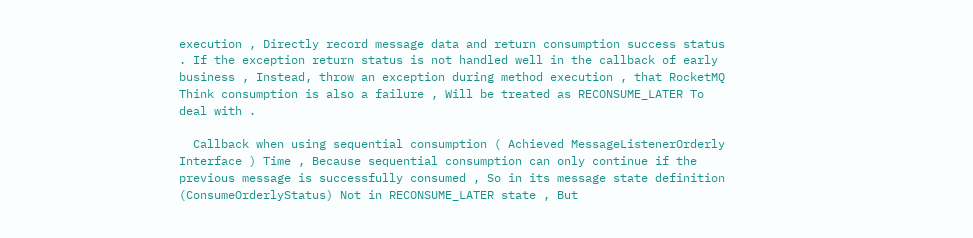execution , Directly record message data and return consumption success status . If the exception return status is not handled well in the callback of early business , Instead, throw an exception during method execution , that RocketMQ Think consumption is also a failure , Will be treated as RECONSUME_LATER To deal with .

  Callback when using sequential consumption ( Achieved MessageListenerOrderly Interface ) Time , Because sequential consumption can only continue if the previous message is successfully consumed , So in its message state definition (ConsumeOrderlyStatus) Not in RECONSUME_LATER state , But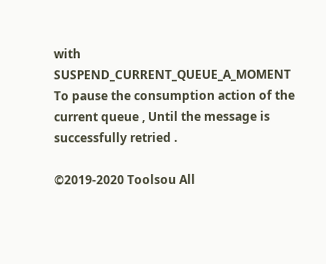with SUSPEND_CURRENT_QUEUE_A_MOMENT To pause the consumption action of the current queue , Until the message is successfully retried .

©2019-2020 Toolsou All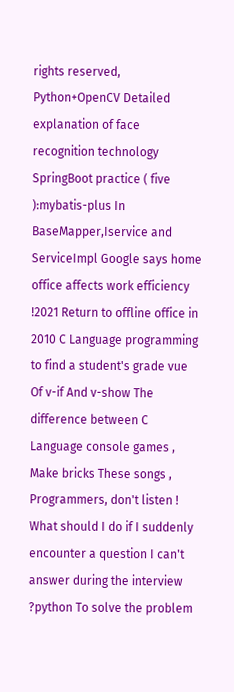rights reserved,
Python+OpenCV Detailed explanation of face recognition technology SpringBoot practice ( five ):mybatis-plus In BaseMapper,Iservice and ServiceImpl Google says home office affects work efficiency !2021 Return to offline office in 2010 C Language programming to find a student's grade vue Of v-if And v-show The difference between C Language console games , Make bricks These songs , Programmers, don't listen ! What should I do if I suddenly encounter a question I can't answer during the interview ?python To solve the problem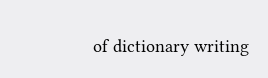of dictionary writing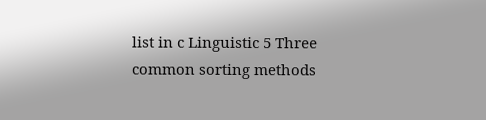list in c Linguistic 5 Three common sorting methods